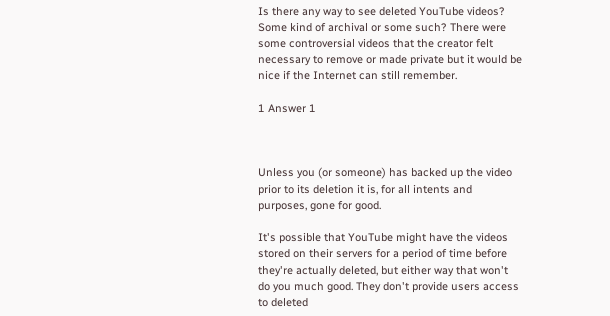Is there any way to see deleted YouTube videos? Some kind of archival or some such? There were some controversial videos that the creator felt necessary to remove or made private but it would be nice if the Internet can still remember.

1 Answer 1



Unless you (or someone) has backed up the video prior to its deletion it is, for all intents and purposes, gone for good.

It's possible that YouTube might have the videos stored on their servers for a period of time before they're actually deleted, but either way that won't do you much good. They don't provide users access to deleted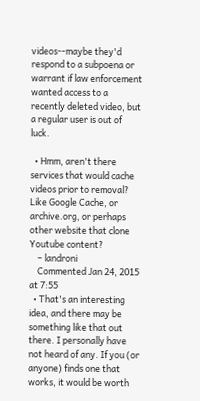videos--maybe they'd respond to a subpoena or warrant if law enforcement wanted access to a recently deleted video, but a regular user is out of luck.

  • Hmm, aren't there services that would cache videos prior to removal? Like Google Cache, or archive.org, or perhaps other website that clone Youtube content?
    – landroni
    Commented Jan 24, 2015 at 7:55
  • That's an interesting idea, and there may be something like that out there. I personally have not heard of any. If you (or anyone) finds one that works, it would be worth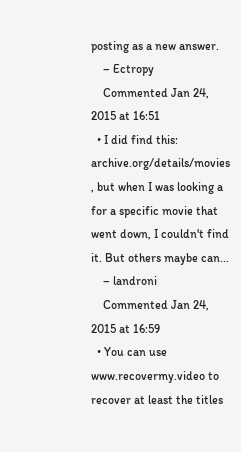posting as a new answer.
    – Ectropy
    Commented Jan 24, 2015 at 16:51
  • I did find this: archive.org/details/movies , but when I was looking a for a specific movie that went down, I couldn't find it. But others maybe can...
    – landroni
    Commented Jan 24, 2015 at 16:59
  • You can use www.recovermy.video to recover at least the titles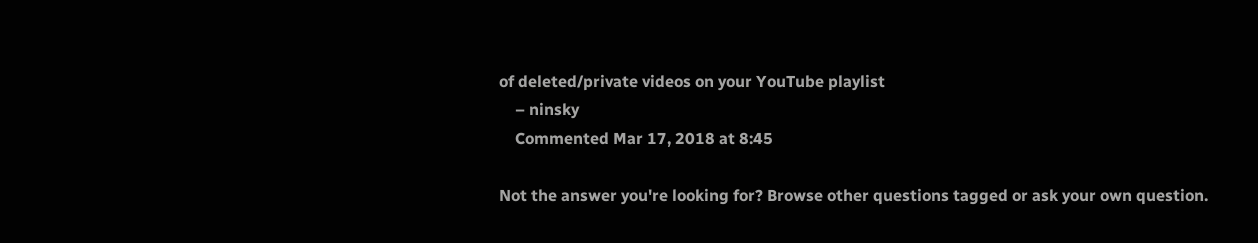of deleted/private videos on your YouTube playlist
    – ninsky
    Commented Mar 17, 2018 at 8:45

Not the answer you're looking for? Browse other questions tagged or ask your own question.